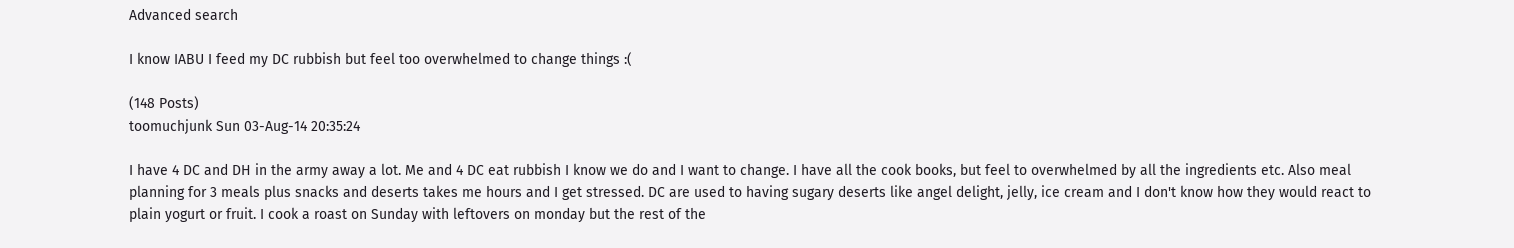Advanced search

I know IABU I feed my DC rubbish but feel too overwhelmed to change things :(

(148 Posts)
toomuchjunk Sun 03-Aug-14 20:35:24

I have 4 DC and DH in the army away a lot. Me and 4 DC eat rubbish I know we do and I want to change. I have all the cook books, but feel to overwhelmed by all the ingredients etc. Also meal planning for 3 meals plus snacks and deserts takes me hours and I get stressed. DC are used to having sugary deserts like angel delight, jelly, ice cream and I don't know how they would react to plain yogurt or fruit. I cook a roast on Sunday with leftovers on monday but the rest of the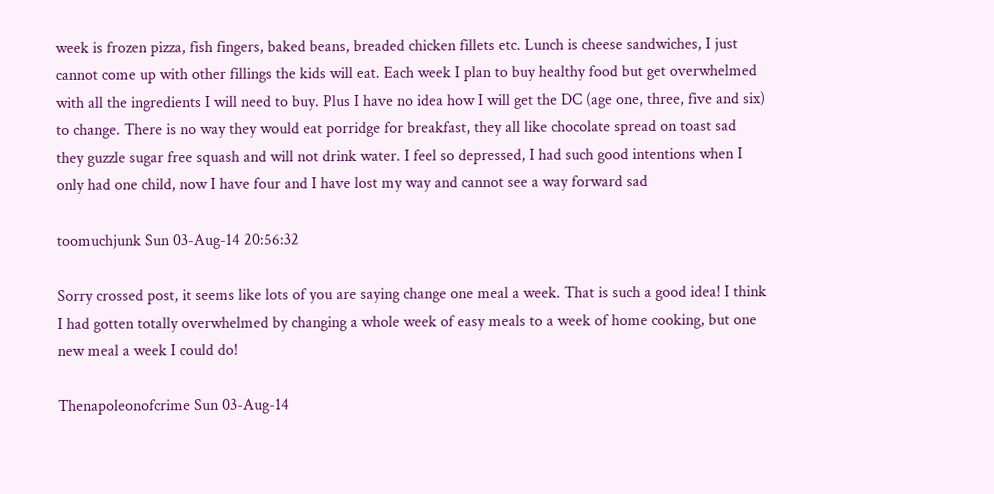week is frozen pizza, fish fingers, baked beans, breaded chicken fillets etc. Lunch is cheese sandwiches, I just cannot come up with other fillings the kids will eat. Each week I plan to buy healthy food but get overwhelmed with all the ingredients I will need to buy. Plus I have no idea how I will get the DC (age one, three, five and six) to change. There is no way they would eat porridge for breakfast, they all like chocolate spread on toast sad they guzzle sugar free squash and will not drink water. I feel so depressed, I had such good intentions when I only had one child, now I have four and I have lost my way and cannot see a way forward sad

toomuchjunk Sun 03-Aug-14 20:56:32

Sorry crossed post, it seems like lots of you are saying change one meal a week. That is such a good idea! I think I had gotten totally overwhelmed by changing a whole week of easy meals to a week of home cooking, but one new meal a week I could do!

Thenapoleonofcrime Sun 03-Aug-14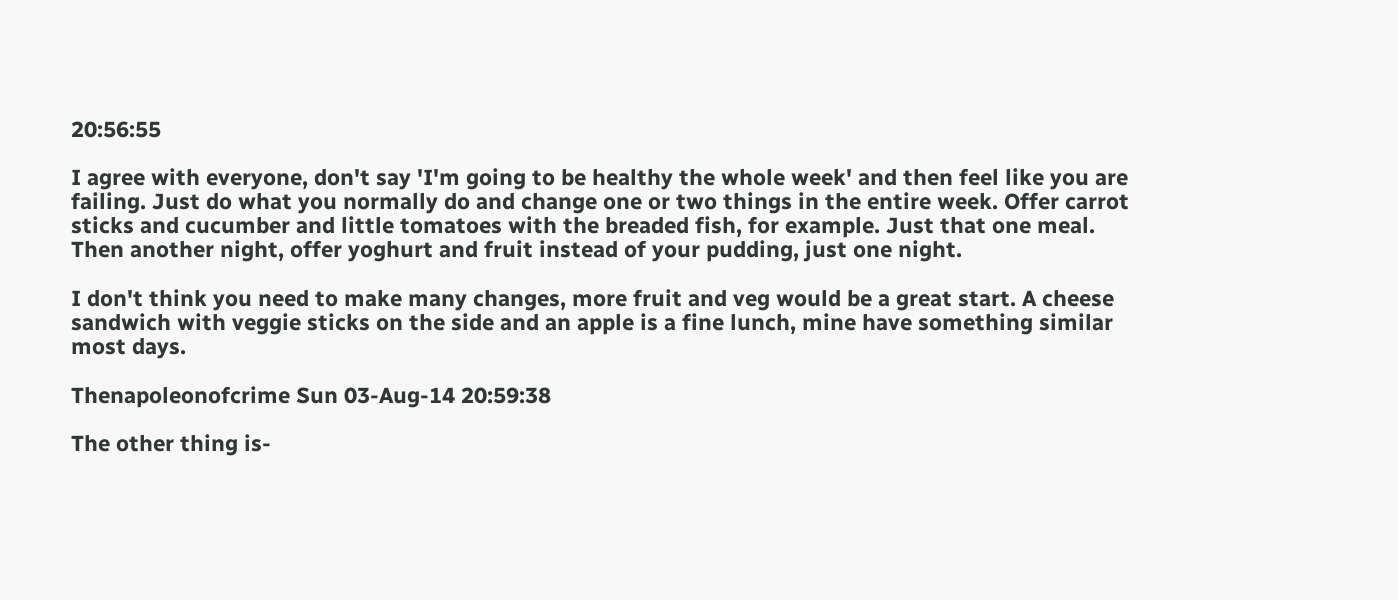20:56:55

I agree with everyone, don't say 'I'm going to be healthy the whole week' and then feel like you are failing. Just do what you normally do and change one or two things in the entire week. Offer carrot sticks and cucumber and little tomatoes with the breaded fish, for example. Just that one meal. Then another night, offer yoghurt and fruit instead of your pudding, just one night.

I don't think you need to make many changes, more fruit and veg would be a great start. A cheese sandwich with veggie sticks on the side and an apple is a fine lunch, mine have something similar most days.

Thenapoleonofcrime Sun 03-Aug-14 20:59:38

The other thing is-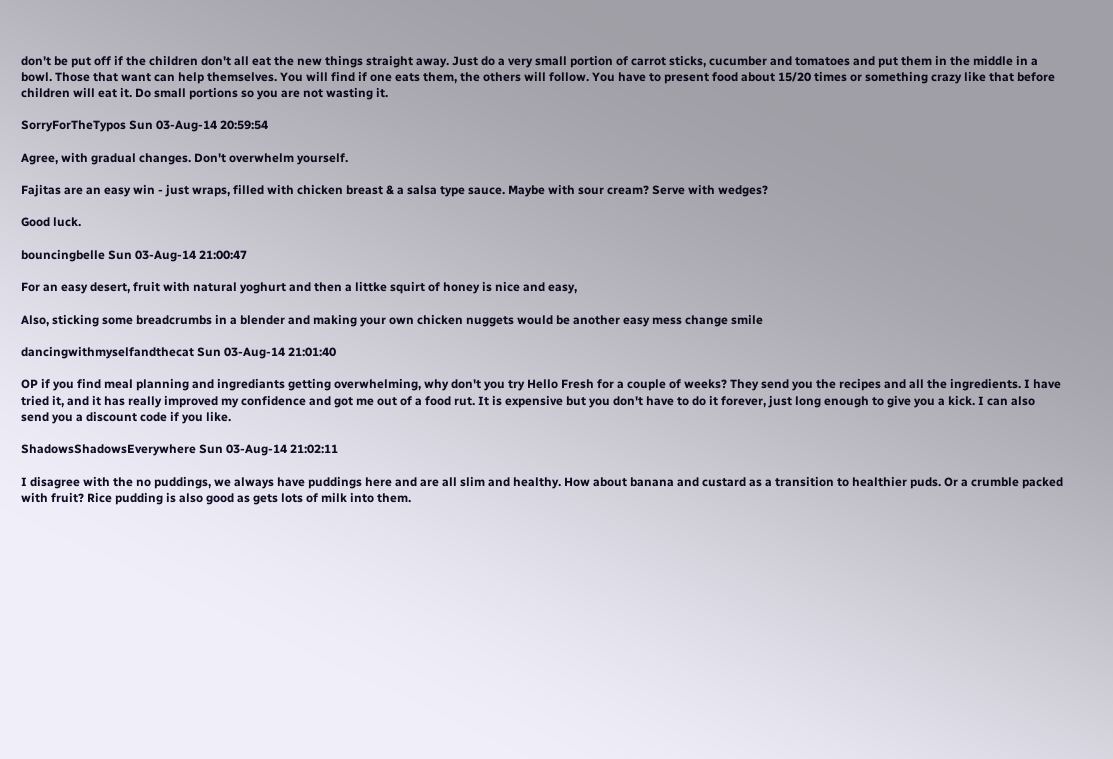don't be put off if the children don't all eat the new things straight away. Just do a very small portion of carrot sticks, cucumber and tomatoes and put them in the middle in a bowl. Those that want can help themselves. You will find if one eats them, the others will follow. You have to present food about 15/20 times or something crazy like that before children will eat it. Do small portions so you are not wasting it.

SorryForTheTypos Sun 03-Aug-14 20:59:54

Agree, with gradual changes. Don't overwhelm yourself.

Fajitas are an easy win - just wraps, filled with chicken breast & a salsa type sauce. Maybe with sour cream? Serve with wedges?

Good luck.

bouncingbelle Sun 03-Aug-14 21:00:47

For an easy desert, fruit with natural yoghurt and then a littke squirt of honey is nice and easy,

Also, sticking some breadcrumbs in a blender and making your own chicken nuggets would be another easy mess change smile

dancingwithmyselfandthecat Sun 03-Aug-14 21:01:40

OP if you find meal planning and ingrediants getting overwhelming, why don't you try Hello Fresh for a couple of weeks? They send you the recipes and all the ingredients. I have tried it, and it has really improved my confidence and got me out of a food rut. It is expensive but you don't have to do it forever, just long enough to give you a kick. I can also send you a discount code if you like.

ShadowsShadowsEverywhere Sun 03-Aug-14 21:02:11

I disagree with the no puddings, we always have puddings here and are all slim and healthy. How about banana and custard as a transition to healthier puds. Or a crumble packed with fruit? Rice pudding is also good as gets lots of milk into them.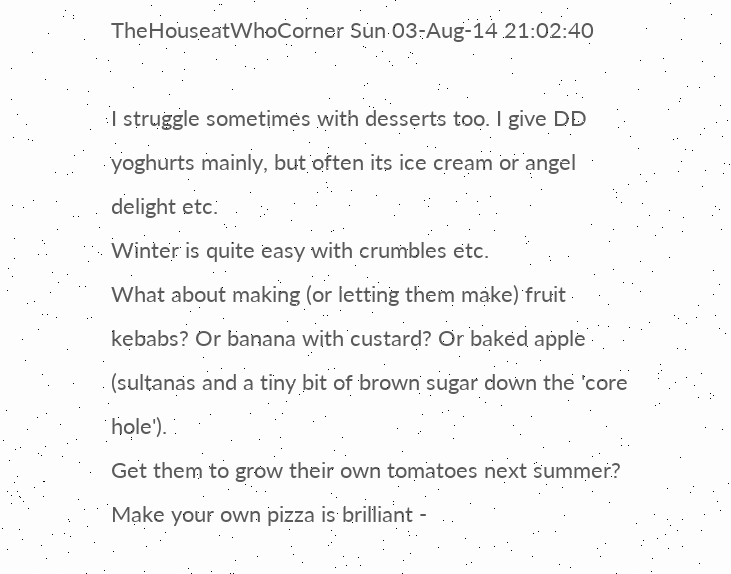TheHouseatWhoCorner Sun 03-Aug-14 21:02:40

I struggle sometimes with desserts too. I give DD yoghurts mainly, but often its ice cream or angel delight etc.
Winter is quite easy with crumbles etc.
What about making (or letting them make) fruit kebabs? Or banana with custard? Or baked apple (sultanas and a tiny bit of brown sugar down the 'core hole').
Get them to grow their own tomatoes next summer?
Make your own pizza is brilliant -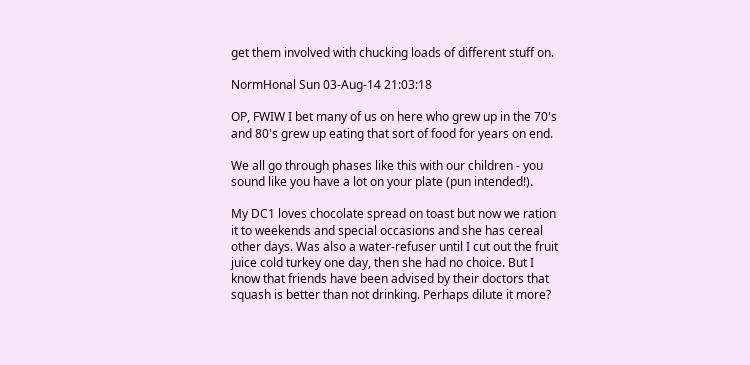get them involved with chucking loads of different stuff on.

NormHonal Sun 03-Aug-14 21:03:18

OP, FWIW I bet many of us on here who grew up in the 70's and 80's grew up eating that sort of food for years on end.

We all go through phases like this with our children - you sound like you have a lot on your plate (pun intended!).

My DC1 loves chocolate spread on toast but now we ration it to weekends and special occasions and she has cereal other days. Was also a water-refuser until I cut out the fruit juice cold turkey one day, then she had no choice. But I know that friends have been advised by their doctors that squash is better than not drinking. Perhaps dilute it more?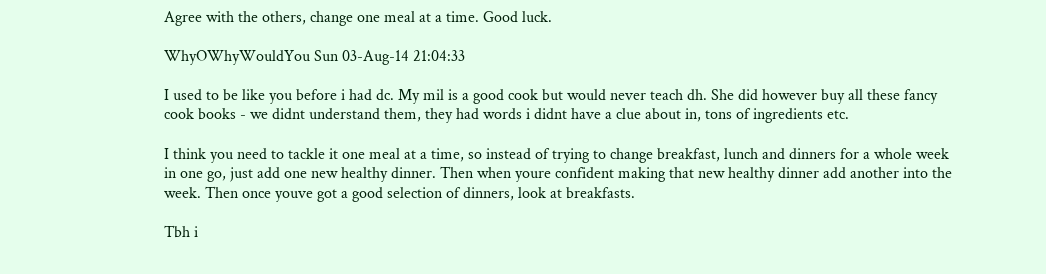Agree with the others, change one meal at a time. Good luck.

WhyOWhyWouldYou Sun 03-Aug-14 21:04:33

I used to be like you before i had dc. My mil is a good cook but would never teach dh. She did however buy all these fancy cook books - we didnt understand them, they had words i didnt have a clue about in, tons of ingredients etc.

I think you need to tackle it one meal at a time, so instead of trying to change breakfast, lunch and dinners for a whole week in one go, just add one new healthy dinner. Then when youre confident making that new healthy dinner add another into the week. Then once youve got a good selection of dinners, look at breakfasts.

Tbh i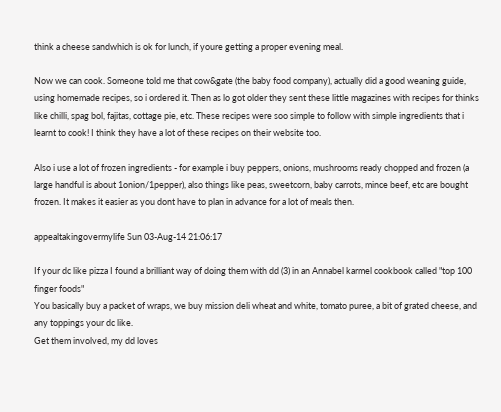think a cheese sandwhich is ok for lunch, if youre getting a proper evening meal.

Now we can cook. Someone told me that cow&gate (the baby food company), actually did a good weaning guide, using homemade recipes, so i ordered it. Then as lo got older they sent these little magazines with recipes for thinks like chilli, spag bol, fajitas, cottage pie, etc. These recipes were soo simple to follow with simple ingredients that i learnt to cook! I think they have a lot of these recipes on their website too.

Also i use a lot of frozen ingredients - for example i buy peppers, onions, mushrooms ready chopped and frozen (a large handful is about 1onion/1pepper), also things like peas, sweetcorn, baby carrots, mince beef, etc are bought frozen. It makes it easier as you dont have to plan in advance for a lot of meals then.

appealtakingovermylife Sun 03-Aug-14 21:06:17

If your dc like pizza I found a brilliant way of doing them with dd (3) in an Annabel karmel cookbook called "top 100 finger foods"
You basically buy a packet of wraps, we buy mission deli wheat and white, tomato puree, a bit of grated cheese, and any toppings your dc like.
Get them involved, my dd loves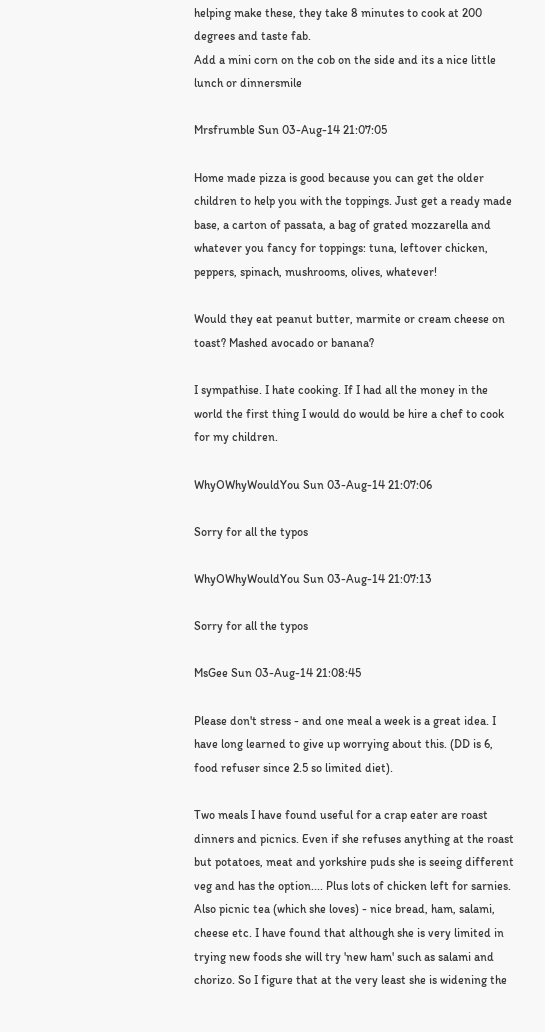helping make these, they take 8 minutes to cook at 200 degrees and taste fab.
Add a mini corn on the cob on the side and its a nice little lunch or dinnersmile

Mrsfrumble Sun 03-Aug-14 21:07:05

Home made pizza is good because you can get the older children to help you with the toppings. Just get a ready made base, a carton of passata, a bag of grated mozzarella and whatever you fancy for toppings: tuna, leftover chicken, peppers, spinach, mushrooms, olives, whatever!

Would they eat peanut butter, marmite or cream cheese on toast? Mashed avocado or banana?

I sympathise. I hate cooking. If I had all the money in the world the first thing I would do would be hire a chef to cook for my children.

WhyOWhyWouldYou Sun 03-Aug-14 21:07:06

Sorry for all the typos

WhyOWhyWouldYou Sun 03-Aug-14 21:07:13

Sorry for all the typos

MsGee Sun 03-Aug-14 21:08:45

Please don't stress - and one meal a week is a great idea. I have long learned to give up worrying about this. (DD is 6, food refuser since 2.5 so limited diet).

Two meals I have found useful for a crap eater are roast dinners and picnics. Even if she refuses anything at the roast but potatoes, meat and yorkshire puds she is seeing different veg and has the option.... Plus lots of chicken left for sarnies. Also picnic tea (which she loves) - nice bread, ham, salami, cheese etc. I have found that although she is very limited in trying new foods she will try 'new ham' such as salami and chorizo. So I figure that at the very least she is widening the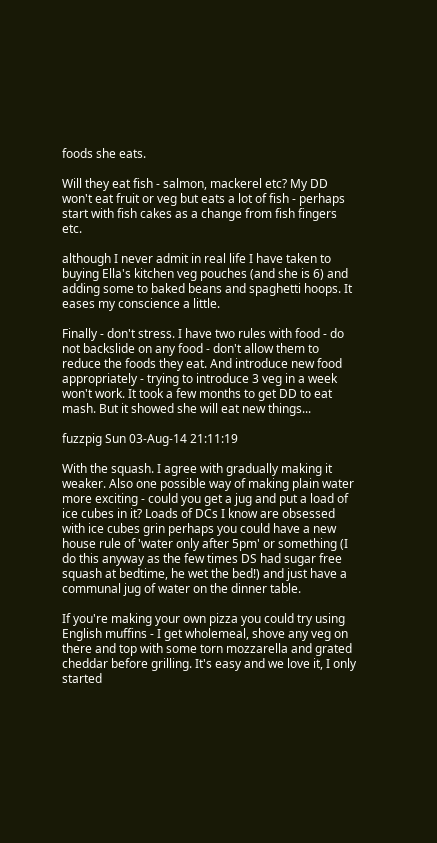foods she eats.

Will they eat fish - salmon, mackerel etc? My DD won't eat fruit or veg but eats a lot of fish - perhaps start with fish cakes as a change from fish fingers etc.

although I never admit in real life I have taken to buying Ella's kitchen veg pouches (and she is 6) and adding some to baked beans and spaghetti hoops. It eases my conscience a little.

Finally - don't stress. I have two rules with food - do not backslide on any food - don't allow them to reduce the foods they eat. And introduce new food appropriately - trying to introduce 3 veg in a week won't work. It took a few months to get DD to eat mash. But it showed she will eat new things...

fuzzpig Sun 03-Aug-14 21:11:19

With the squash. I agree with gradually making it weaker. Also one possible way of making plain water more exciting - could you get a jug and put a load of ice cubes in it? Loads of DCs I know are obsessed with ice cubes grin perhaps you could have a new house rule of 'water only after 5pm' or something (I do this anyway as the few times DS had sugar free squash at bedtime, he wet the bed!) and just have a communal jug of water on the dinner table.

If you're making your own pizza you could try using English muffins - I get wholemeal, shove any veg on there and top with some torn mozzarella and grated cheddar before grilling. It's easy and we love it, I only started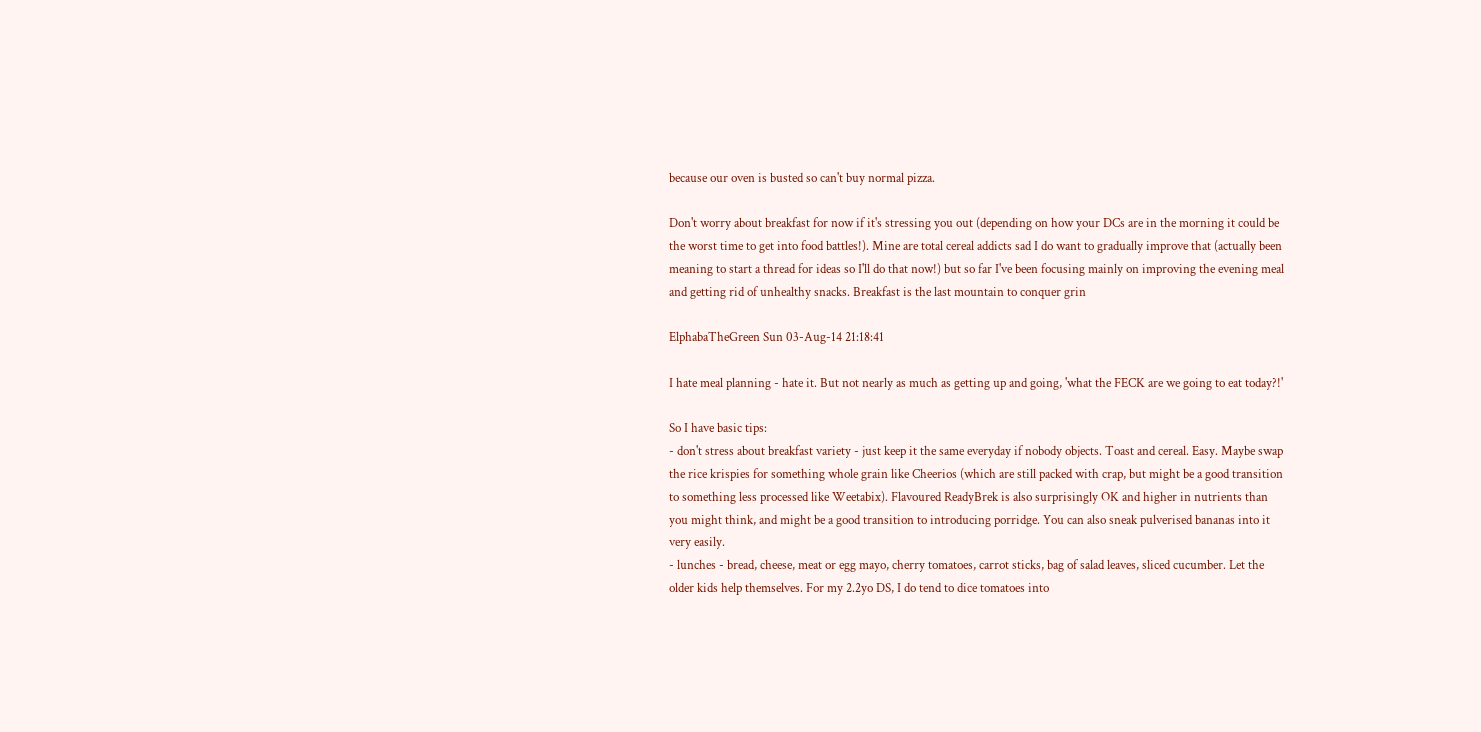because our oven is busted so can't buy normal pizza.

Don't worry about breakfast for now if it's stressing you out (depending on how your DCs are in the morning it could be the worst time to get into food battles!). Mine are total cereal addicts sad I do want to gradually improve that (actually been meaning to start a thread for ideas so I'll do that now!) but so far I've been focusing mainly on improving the evening meal and getting rid of unhealthy snacks. Breakfast is the last mountain to conquer grin

ElphabaTheGreen Sun 03-Aug-14 21:18:41

I hate meal planning - hate it. But not nearly as much as getting up and going, 'what the FECK are we going to eat today?!'

So I have basic tips:
- don't stress about breakfast variety - just keep it the same everyday if nobody objects. Toast and cereal. Easy. Maybe swap the rice krispies for something whole grain like Cheerios (which are still packed with crap, but might be a good transition to something less processed like Weetabix). Flavoured ReadyBrek is also surprisingly OK and higher in nutrients than you might think, and might be a good transition to introducing porridge. You can also sneak pulverised bananas into it very easily.
- lunches - bread, cheese, meat or egg mayo, cherry tomatoes, carrot sticks, bag of salad leaves, sliced cucumber. Let the older kids help themselves. For my 2.2yo DS, I do tend to dice tomatoes into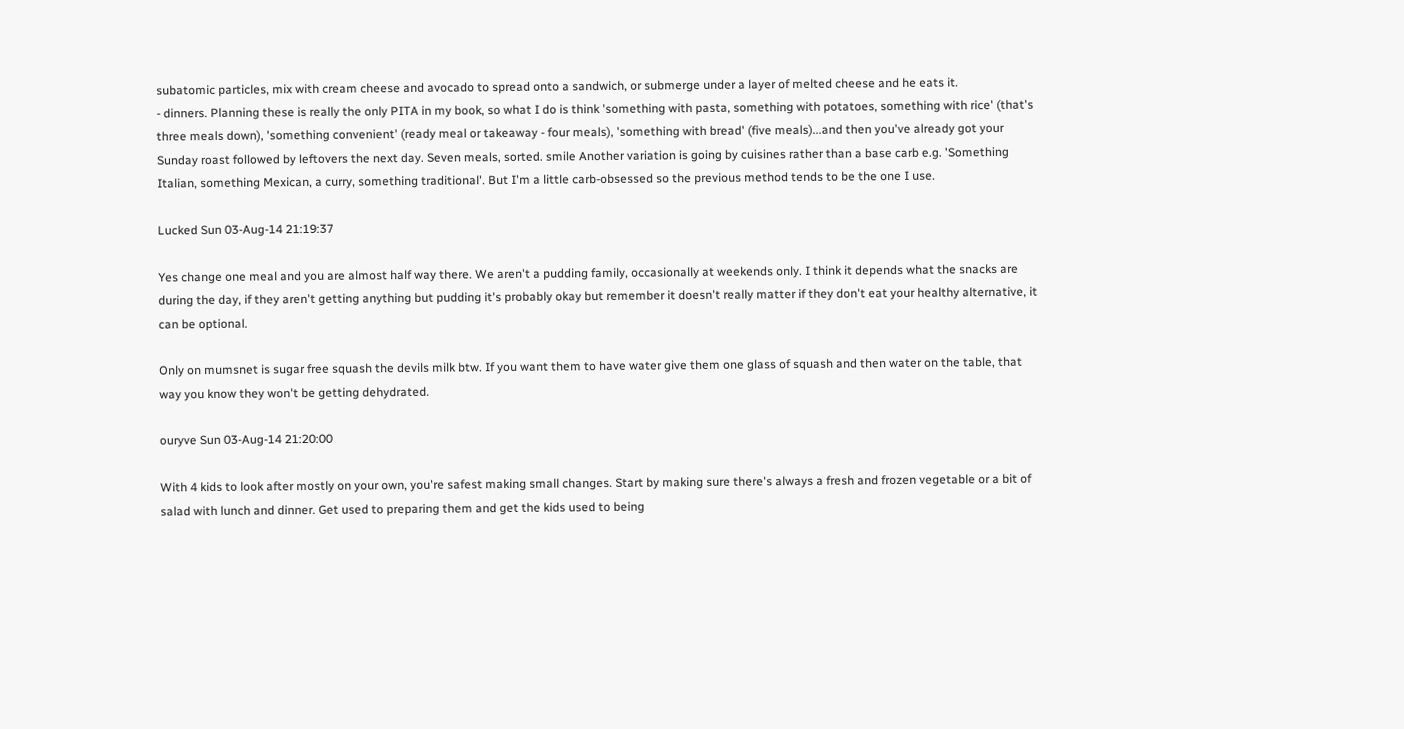subatomic particles, mix with cream cheese and avocado to spread onto a sandwich, or submerge under a layer of melted cheese and he eats it.
- dinners. Planning these is really the only PITA in my book, so what I do is think 'something with pasta, something with potatoes, something with rice' (that's three meals down), 'something convenient' (ready meal or takeaway - four meals), 'something with bread' (five meals)...and then you've already got your Sunday roast followed by leftovers the next day. Seven meals, sorted. smile Another variation is going by cuisines rather than a base carb e.g. 'Something Italian, something Mexican, a curry, something traditional'. But I'm a little carb-obsessed so the previous method tends to be the one I use.

Lucked Sun 03-Aug-14 21:19:37

Yes change one meal and you are almost half way there. We aren't a pudding family, occasionally at weekends only. I think it depends what the snacks are during the day, if they aren't getting anything but pudding it's probably okay but remember it doesn't really matter if they don't eat your healthy alternative, it can be optional.

Only on mumsnet is sugar free squash the devils milk btw. If you want them to have water give them one glass of squash and then water on the table, that way you know they won't be getting dehydrated.

ouryve Sun 03-Aug-14 21:20:00

With 4 kids to look after mostly on your own, you're safest making small changes. Start by making sure there's always a fresh and frozen vegetable or a bit of salad with lunch and dinner. Get used to preparing them and get the kids used to being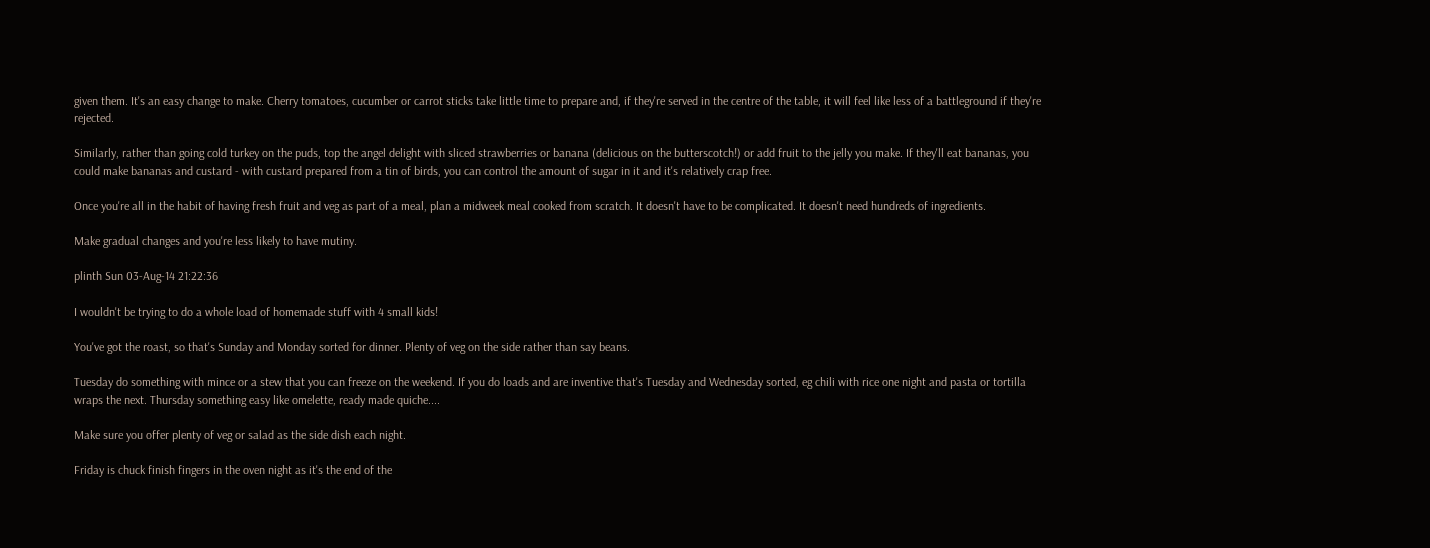given them. It's an easy change to make. Cherry tomatoes, cucumber or carrot sticks take little time to prepare and, if they're served in the centre of the table, it will feel like less of a battleground if they're rejected.

Similarly, rather than going cold turkey on the puds, top the angel delight with sliced strawberries or banana (delicious on the butterscotch!) or add fruit to the jelly you make. If they'll eat bananas, you could make bananas and custard - with custard prepared from a tin of birds, you can control the amount of sugar in it and it's relatively crap free.

Once you're all in the habit of having fresh fruit and veg as part of a meal, plan a midweek meal cooked from scratch. It doesn't have to be complicated. It doesn't need hundreds of ingredients.

Make gradual changes and you're less likely to have mutiny.

plinth Sun 03-Aug-14 21:22:36

I wouldn't be trying to do a whole load of homemade stuff with 4 small kids!

You've got the roast, so that's Sunday and Monday sorted for dinner. Plenty of veg on the side rather than say beans.

Tuesday do something with mince or a stew that you can freeze on the weekend. If you do loads and are inventive that's Tuesday and Wednesday sorted, eg chili with rice one night and pasta or tortilla wraps the next. Thursday something easy like omelette, ready made quiche....

Make sure you offer plenty of veg or salad as the side dish each night.

Friday is chuck finish fingers in the oven night as it's the end of the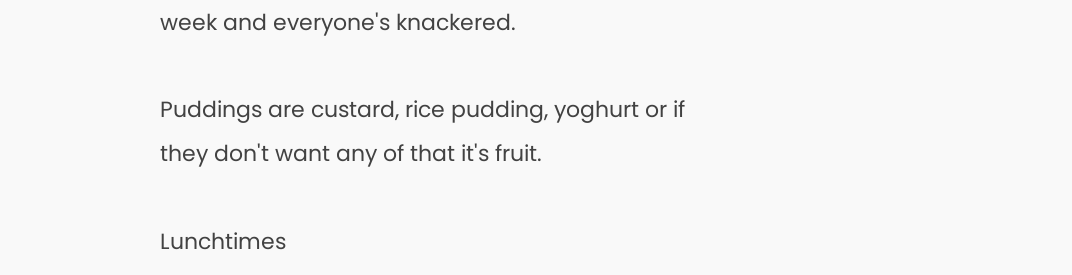week and everyone's knackered.

Puddings are custard, rice pudding, yoghurt or if they don't want any of that it's fruit.

Lunchtimes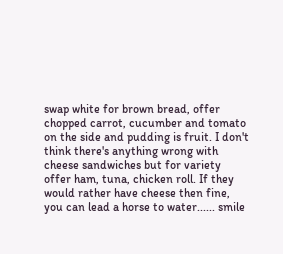swap white for brown bread, offer chopped carrot, cucumber and tomato on the side and pudding is fruit. I don't think there's anything wrong with cheese sandwiches but for variety offer ham, tuna, chicken roll. If they would rather have cheese then fine, you can lead a horse to water...... smile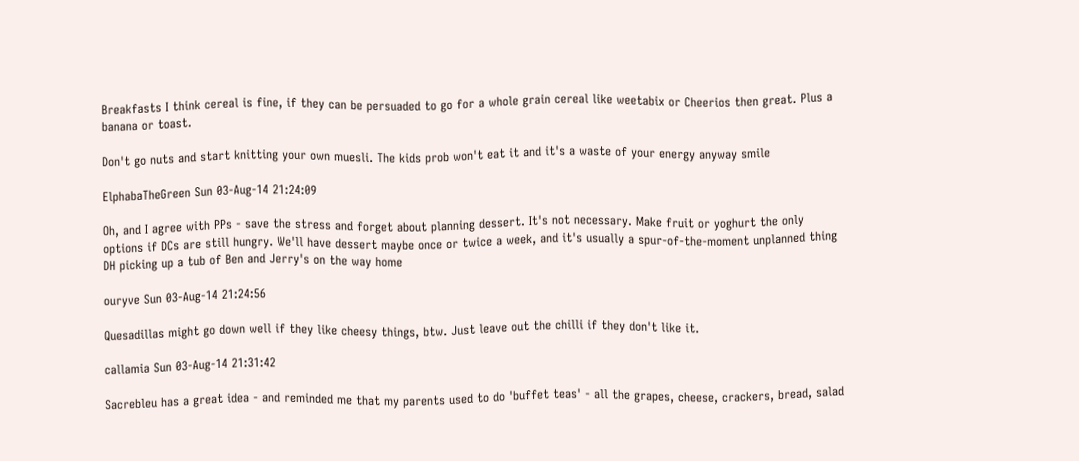Breakfasts I think cereal is fine, if they can be persuaded to go for a whole grain cereal like weetabix or Cheerios then great. Plus a banana or toast.

Don't go nuts and start knitting your own muesli. The kids prob won't eat it and it's a waste of your energy anyway smile

ElphabaTheGreen Sun 03-Aug-14 21:24:09

Oh, and I agree with PPs - save the stress and forget about planning dessert. It's not necessary. Make fruit or yoghurt the only options if DCs are still hungry. We'll have dessert maybe once or twice a week, and it's usually a spur-of-the-moment unplanned thing DH picking up a tub of Ben and Jerry's on the way home

ouryve Sun 03-Aug-14 21:24:56

Quesadillas might go down well if they like cheesy things, btw. Just leave out the chilli if they don't like it.

callamia Sun 03-Aug-14 21:31:42

Sacrebleu has a great idea - and reminded me that my parents used to do 'buffet teas' - all the grapes, cheese, crackers, bread, salad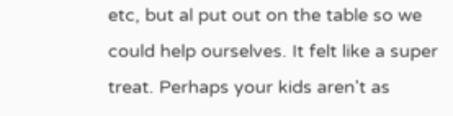etc, but al put out on the table so we could help ourselves. It felt like a super treat. Perhaps your kids aren't as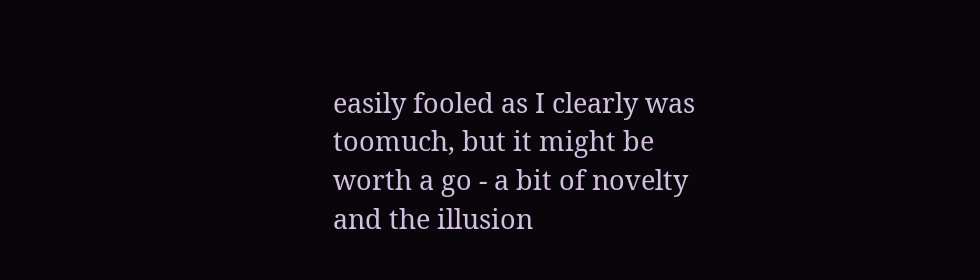easily fooled as I clearly was toomuch, but it might be worth a go - a bit of novelty and the illusion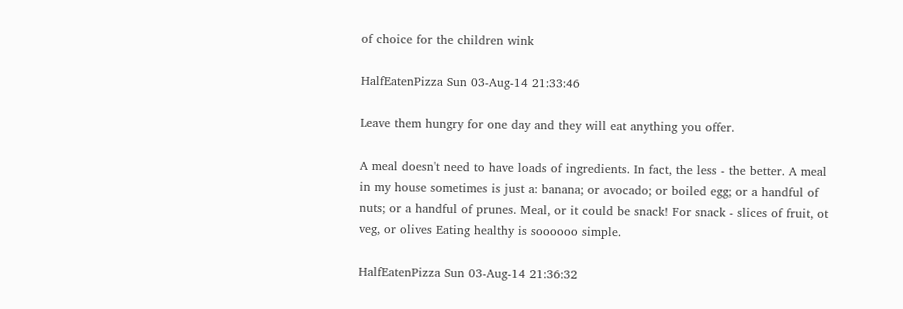of choice for the children wink

HalfEatenPizza Sun 03-Aug-14 21:33:46

Leave them hungry for one day and they will eat anything you offer.

A meal doesn't need to have loads of ingredients. In fact, the less - the better. A meal in my house sometimes is just a: banana; or avocado; or boiled egg; or a handful of nuts; or a handful of prunes. Meal, or it could be snack! For snack - slices of fruit, ot veg, or olives Eating healthy is soooooo simple.

HalfEatenPizza Sun 03-Aug-14 21:36:32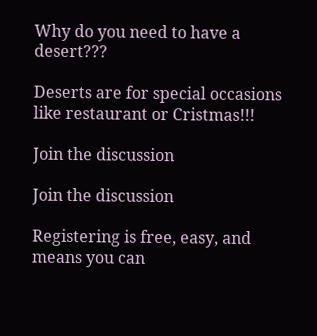Why do you need to have a desert???

Deserts are for special occasions like restaurant or Cristmas!!!

Join the discussion

Join the discussion

Registering is free, easy, and means you can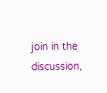join in the discussion,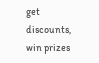get discounts, win prizes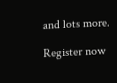and lots more.

Register now